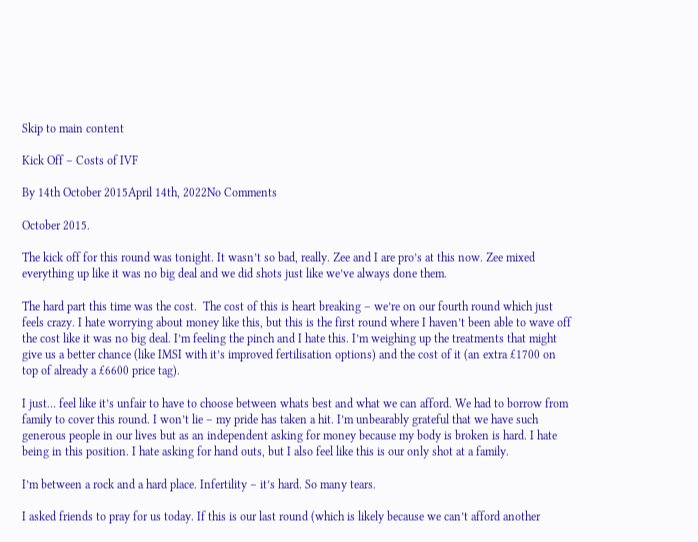Skip to main content

Kick Off – Costs of IVF

By 14th October 2015April 14th, 2022No Comments

October 2015.

The kick off for this round was tonight. It wasn’t so bad, really. Zee and I are pro’s at this now. Zee mixed everything up like it was no big deal and we did shots just like we’ve always done them.

The hard part this time was the cost.  The cost of this is heart breaking – we’re on our fourth round which just feels crazy. I hate worrying about money like this, but this is the first round where I haven’t been able to wave off the cost like it was no big deal. I’m feeling the pinch and I hate this. I’m weighing up the treatments that might give us a better chance (like IMSI with it’s improved fertilisation options) and the cost of it (an extra £1700 on top of already a £6600 price tag).

I just… feel like it’s unfair to have to choose between whats best and what we can afford. We had to borrow from family to cover this round. I won’t lie – my pride has taken a hit. I’m unbearably grateful that we have such generous people in our lives but as an independent asking for money because my body is broken is hard. I hate being in this position. I hate asking for hand outs, but I also feel like this is our only shot at a family.

I’m between a rock and a hard place. Infertility – it’s hard. So many tears.

I asked friends to pray for us today. If this is our last round (which is likely because we can’t afford another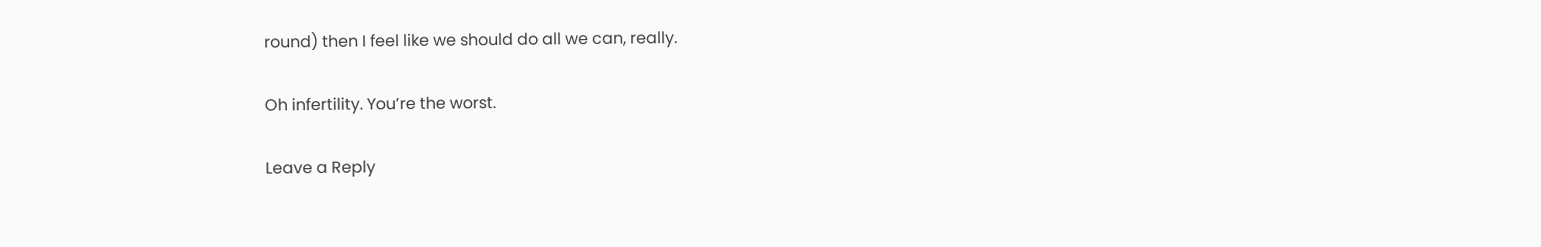round) then I feel like we should do all we can, really.

Oh infertility. You’re the worst.

Leave a Reply